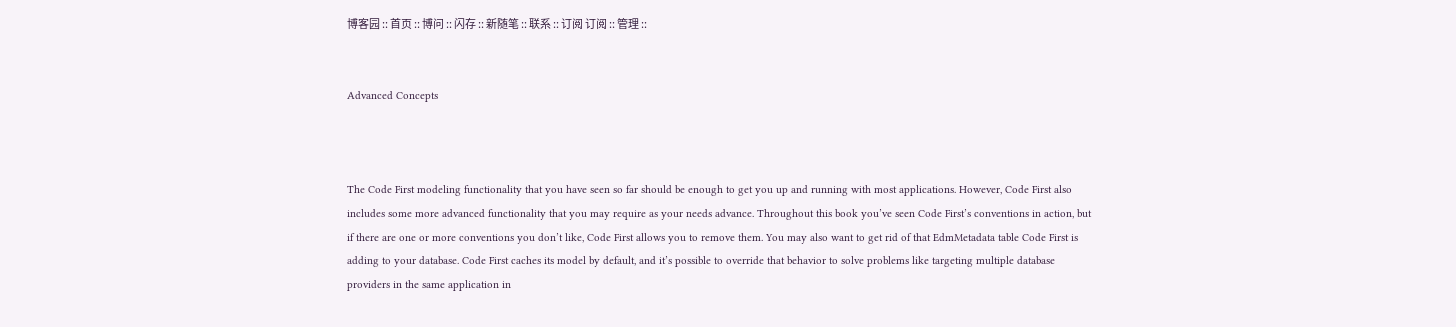博客园 :: 首页 :: 博问 :: 闪存 :: 新随笔 :: 联系 :: 订阅 订阅 :: 管理 ::


Advanced Concepts



The Code First modeling functionality that you have seen so far should be enough to get you up and running with most applications. However, Code First also includes some more advanced functionality that you may require as your needs advance. Throughout this book you’ve seen Code First’s conventions in action, but if there are one or more conventions you don’t like, Code First allows you to remove them. You may also want to get rid of that EdmMetadata table Code First is adding to your database. Code First caches its model by default, and it’s possible to override that behavior to solve problems like targeting multiple database providers in the same application in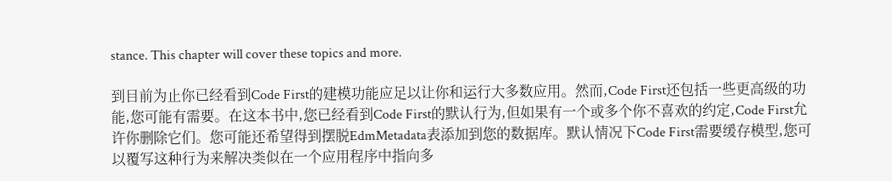stance. This chapter will cover these topics and more.

到目前为止你已经看到Code First的建模功能应足以让你和运行大多数应用。然而,Code First还包括一些更高级的功能,您可能有需要。在这本书中,您已经看到Code First的默认行为,但如果有一个或多个你不喜欢的约定,Code First允许你删除它们。您可能还希望得到摆脱EdmMetadata表添加到您的数据库。默认情况下Code First需要缓存模型,您可以覆写这种行为来解决类似在一个应用程序中指向多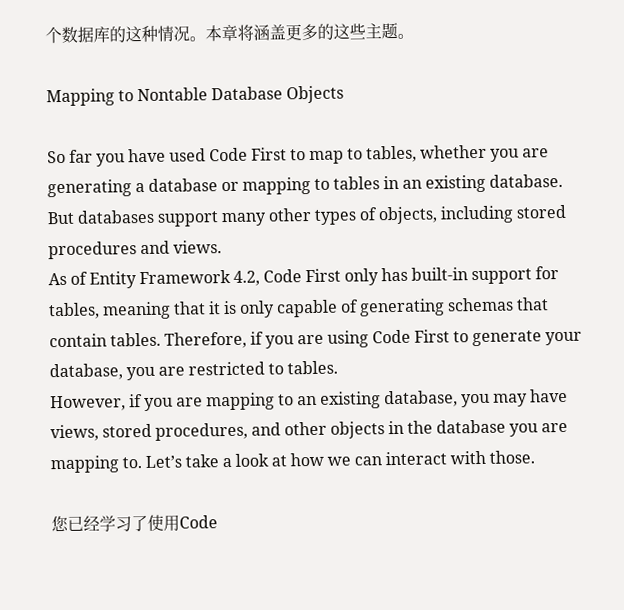个数据库的这种情况。本章将涵盖更多的这些主题。

Mapping to Nontable Database Objects

So far you have used Code First to map to tables, whether you are generating a database or mapping to tables in an existing database. But databases support many other types of objects, including stored procedures and views.
As of Entity Framework 4.2, Code First only has built-in support for tables, meaning that it is only capable of generating schemas that contain tables. Therefore, if you are using Code First to generate your database, you are restricted to tables.
However, if you are mapping to an existing database, you may have views, stored procedures, and other objects in the database you are mapping to. Let’s take a look at how we can interact with those.

您已经学习了使用Code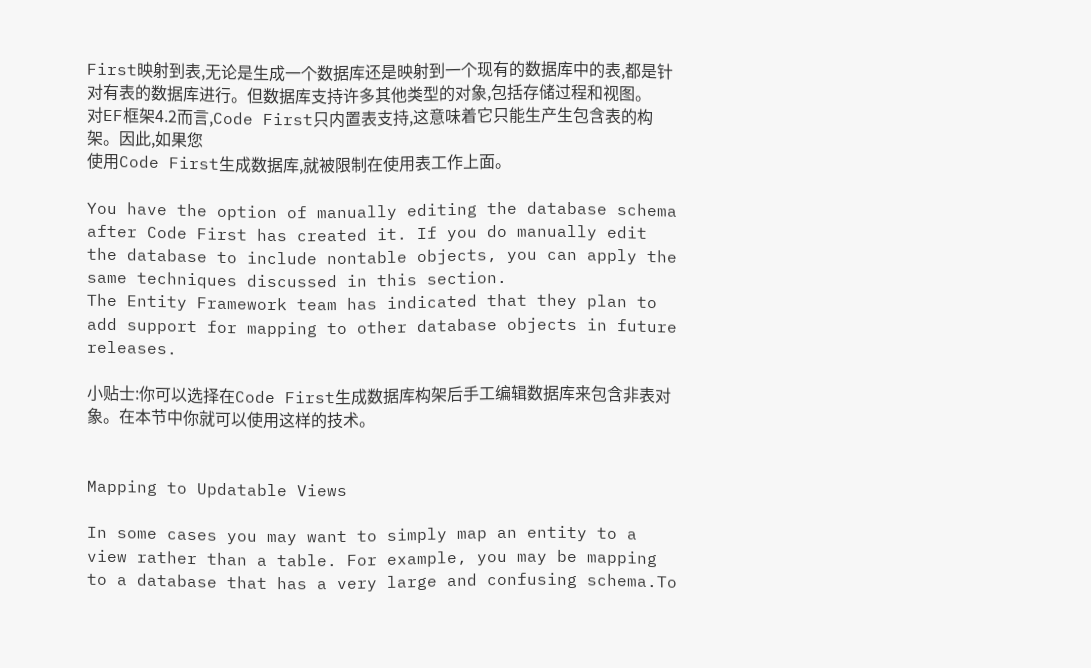First映射到表,无论是生成一个数据库还是映射到一个现有的数据库中的表,都是针对有表的数据库进行。但数据库支持许多其他类型的对象,包括存储过程和视图。
对EF框架4.2而言,Code First只内置表支持,这意味着它只能生产生包含表的构架。因此,如果您
使用Code First生成数据库,就被限制在使用表工作上面。

You have the option of manually editing the database schema after Code First has created it. If you do manually edit the database to include nontable objects, you can apply the same techniques discussed in this section.
The Entity Framework team has indicated that they plan to add support for mapping to other database objects in future releases.

小贴士:你可以选择在Code First生成数据库构架后手工编辑数据库来包含非表对象。在本节中你就可以使用这样的技术。


Mapping to Updatable Views

In some cases you may want to simply map an entity to a view rather than a table. For example, you may be mapping to a database that has a very large and confusing schema.To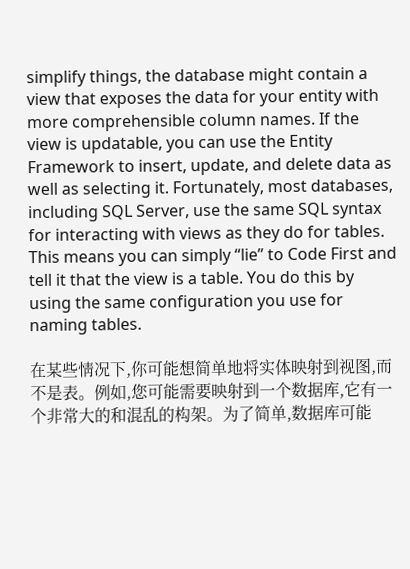simplify things, the database might contain a view that exposes the data for your entity with more comprehensible column names. If the view is updatable, you can use the Entity Framework to insert, update, and delete data as well as selecting it. Fortunately, most databases, including SQL Server, use the same SQL syntax for interacting with views as they do for tables. This means you can simply “lie” to Code First and tell it that the view is a table. You do this by using the same configuration you use for naming tables.

在某些情况下,你可能想简单地将实体映射到视图,而不是表。例如,您可能需要映射到一个数据库,它有一个非常大的和混乱的构架。为了简单,数据库可能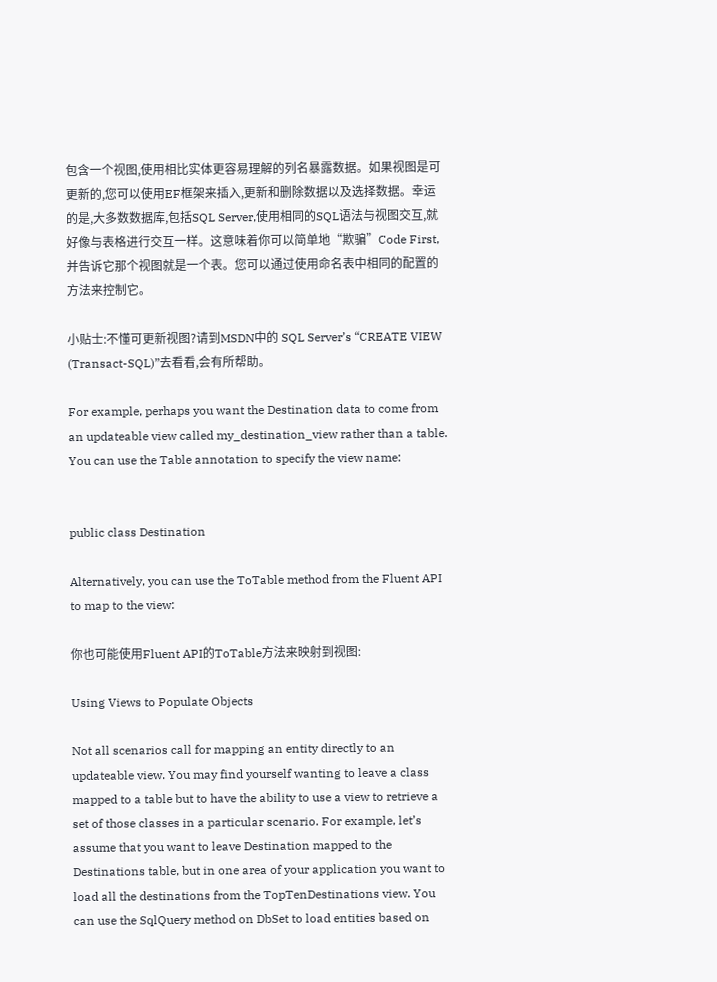包含一个视图,使用相比实体更容易理解的列名暴露数据。如果视图是可更新的,您可以使用EF框架来插入,更新和删除数据以及选择数据。幸运的是,大多数数据库,包括SQL Server,使用相同的SQL语法与视图交互,就好像与表格进行交互一样。这意味着你可以简单地“欺骗”Code First,并告诉它那个视图就是一个表。您可以通过使用命名表中相同的配置的方法来控制它。

小贴士:不懂可更新视图?请到MSDN中的 SQL Server’s “CREATE VIEW (Transact-SQL)”去看看,会有所帮助。

For example, perhaps you want the Destination data to come from an updateable view called my_destination_view rather than a table. You can use the Table annotation to specify the view name:


public class Destination

Alternatively, you can use the ToTable method from the Fluent API to map to the view:

你也可能使用Fluent API的ToTable方法来映射到视图:

Using Views to Populate Objects

Not all scenarios call for mapping an entity directly to an updateable view. You may find yourself wanting to leave a class mapped to a table but to have the ability to use a view to retrieve a set of those classes in a particular scenario. For example, let’s assume that you want to leave Destination mapped to the Destinations table, but in one area of your application you want to load all the destinations from the TopTenDestinations view. You can use the SqlQuery method on DbSet to load entities based on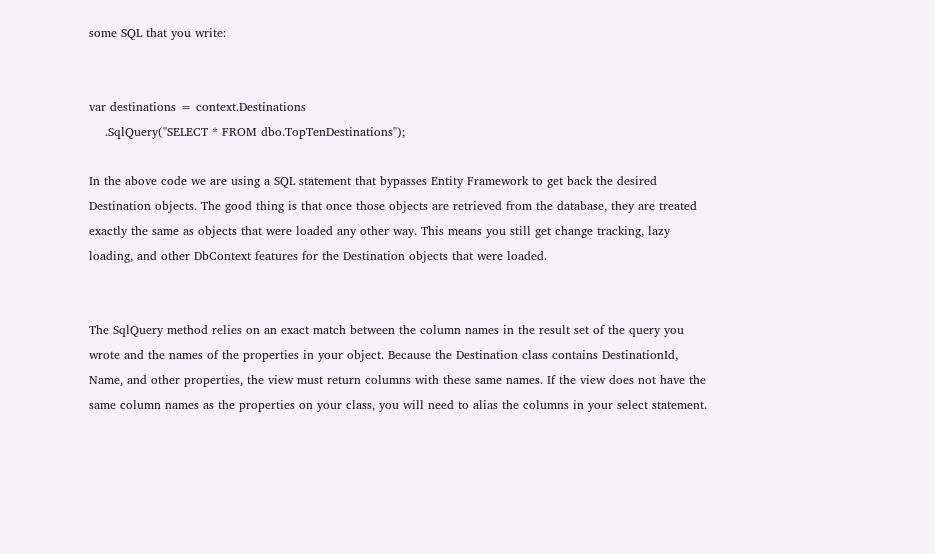some SQL that you write:


var destinations = context.Destinations
    .SqlQuery("SELECT * FROM dbo.TopTenDestinations");

In the above code we are using a SQL statement that bypasses Entity Framework to get back the desired Destination objects. The good thing is that once those objects are retrieved from the database, they are treated exactly the same as objects that were loaded any other way. This means you still get change tracking, lazy loading, and other DbContext features for the Destination objects that were loaded.


The SqlQuery method relies on an exact match between the column names in the result set of the query you wrote and the names of the properties in your object. Because the Destination class contains DestinationId, Name, and other properties, the view must return columns with these same names. If the view does not have the same column names as the properties on your class, you will need to alias the columns in your select statement.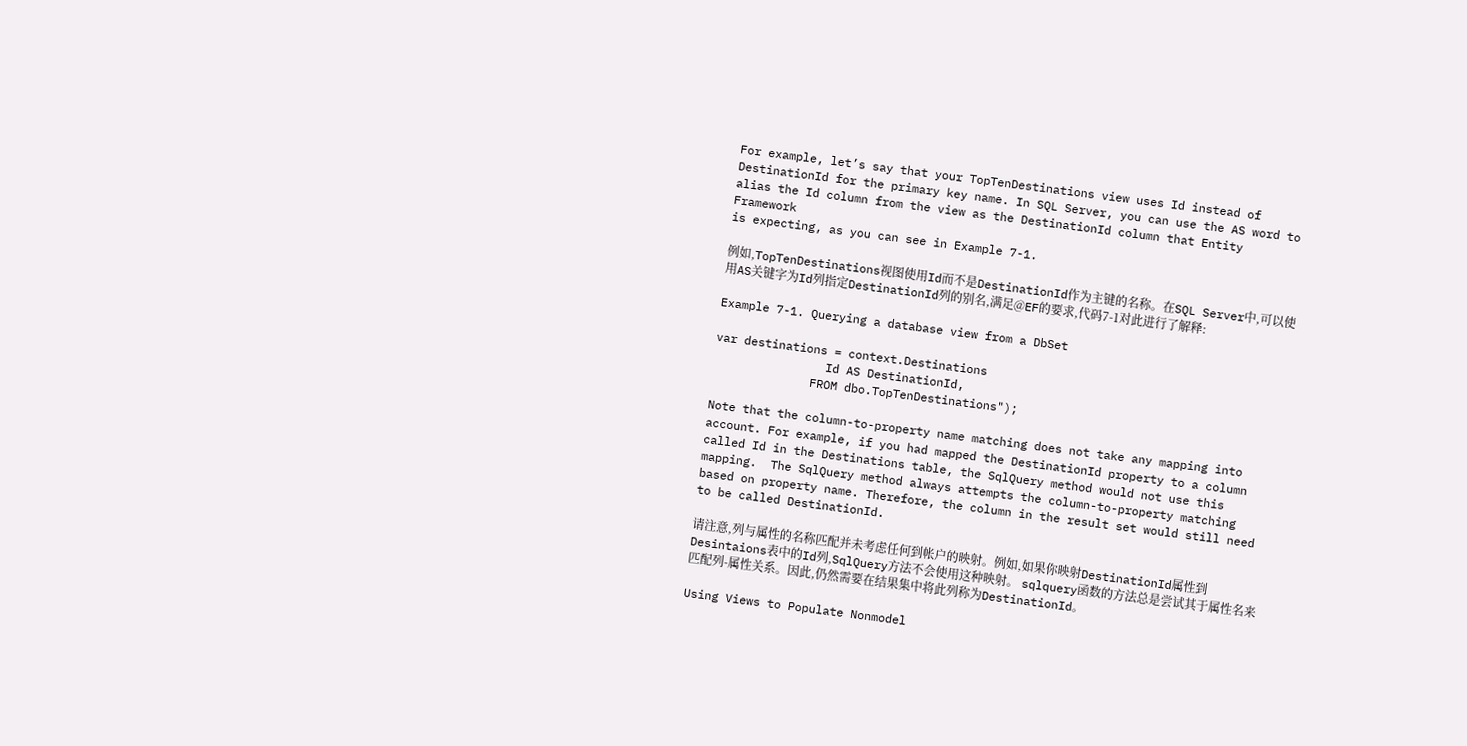For example, let’s say that your TopTenDestinations view uses Id instead of DestinationId for the primary key name. In SQL Server, you can use the AS word to  alias the Id column from the view as the DestinationId column that Entity Framework
is expecting, as you can see in Example 7-1.

例如,TopTenDestinations视图使用Id而不是DestinationId作为主键的名称。在SQL Server中,可以使用AS关键字为Id列指定DestinationId列的别名,满足@EF的要求,代码7-1对此进行了解释:

Example 7-1. Querying a database view from a DbSet

var destinations = context.Destinations
                Id AS DestinationId,
              FROM dbo.TopTenDestinations");

Note that the column-to-property name matching does not take any mapping into
account. For example, if you had mapped the DestinationId property to a column
called Id in the Destinations table, the SqlQuery method would not use this mapping.  The SqlQuery method always attempts the column-to-property matching based on property name. Therefore, the column in the result set would still need to be called DestinationId.

请注意,列与属性的名称匹配并未考虑任何到帐户的映射。例如,如果你映射DestinationId属性到Desintaions表中的Id列,SqlQuery方法不会使用这种映射。 sqlquery函数的方法总是尝试其于属性名来匹配列-属性关系。因此,仍然需要在结果集中将此列称为DestinationId。

Using Views to Populate Nonmodel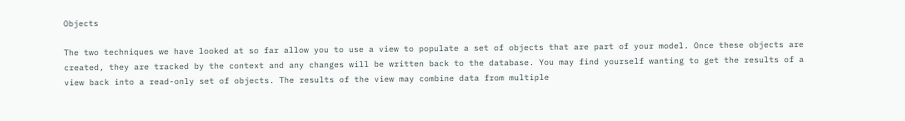Objects

The two techniques we have looked at so far allow you to use a view to populate a set of objects that are part of your model. Once these objects are created, they are tracked by the context and any changes will be written back to the database. You may find yourself wanting to get the results of a view back into a read-only set of objects. The results of the view may combine data from multiple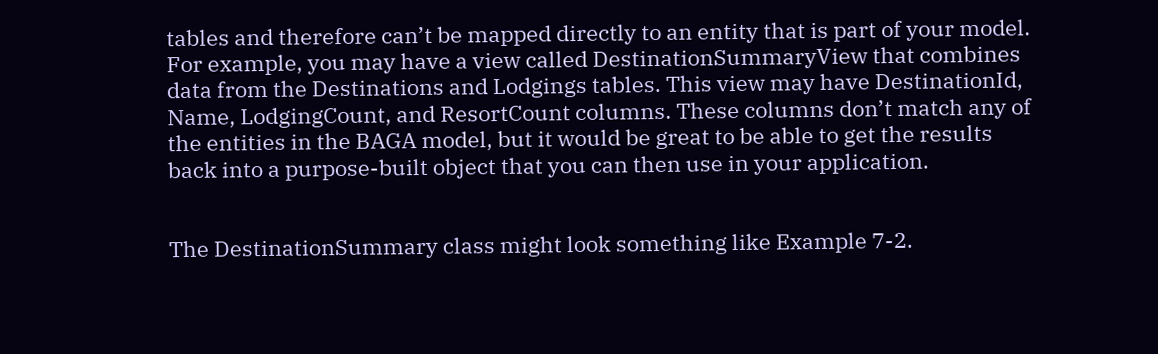tables and therefore can’t be mapped directly to an entity that is part of your model.
For example, you may have a view called DestinationSummaryView that combines data from the Destinations and Lodgings tables. This view may have DestinationId, Name, LodgingCount, and ResortCount columns. These columns don’t match any of the entities in the BAGA model, but it would be great to be able to get the results back into a purpose-built object that you can then use in your application.


The DestinationSummary class might look something like Example 7-2.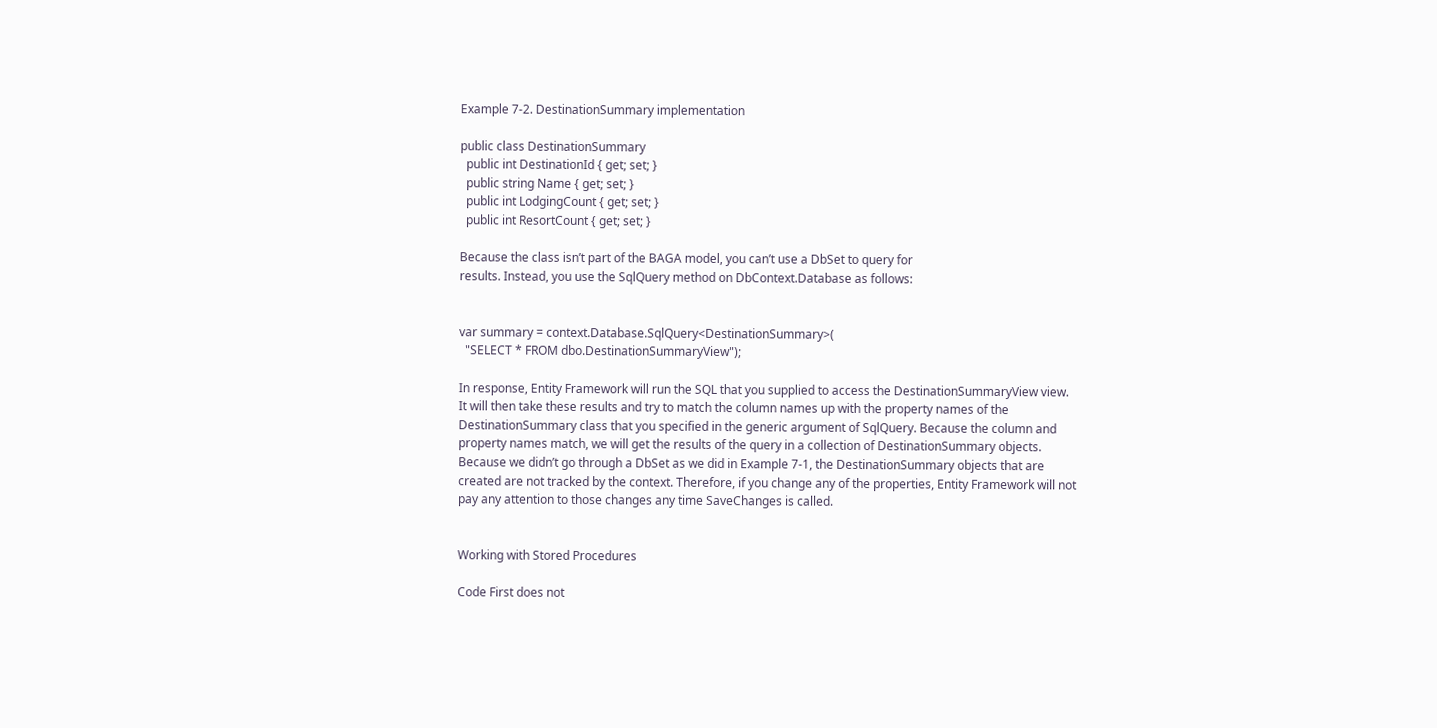Example 7-2. DestinationSummary implementation

public class DestinationSummary
  public int DestinationId { get; set; }
  public string Name { get; set; }
  public int LodgingCount { get; set; }
  public int ResortCount { get; set; }

Because the class isn’t part of the BAGA model, you can’t use a DbSet to query for
results. Instead, you use the SqlQuery method on DbContext.Database as follows:


var summary = context.Database.SqlQuery<DestinationSummary>(
  "SELECT * FROM dbo.DestinationSummaryView");

In response, Entity Framework will run the SQL that you supplied to access the DestinationSummaryView view. It will then take these results and try to match the column names up with the property names of the DestinationSummary class that you specified in the generic argument of SqlQuery. Because the column and property names match, we will get the results of the query in a collection of DestinationSummary objects.
Because we didn’t go through a DbSet as we did in Example 7-1, the DestinationSummary objects that are created are not tracked by the context. Therefore, if you change any of the properties, Entity Framework will not pay any attention to those changes any time SaveChanges is called.


Working with Stored Procedures

Code First does not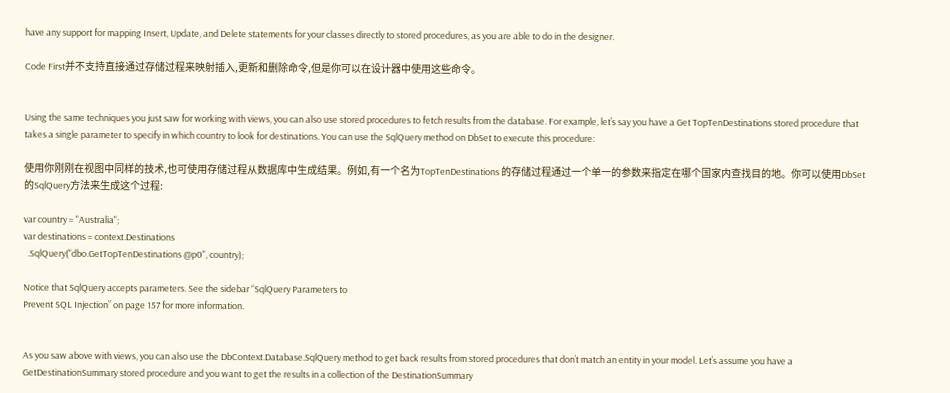have any support for mapping Insert, Update, and Delete statements for your classes directly to stored procedures, as you are able to do in the designer.

Code First并不支持直接通过存储过程来映射插入,更新和删除命令,但是你可以在设计器中使用这些命令。


Using the same techniques you just saw for working with views, you can also use stored procedures to fetch results from the database. For example, let’s say you have a Get TopTenDestinations stored procedure that takes a single parameter to specify in which country to look for destinations. You can use the SqlQuery method on DbSet to execute this procedure:

使用你刚刚在视图中同样的技术,也可使用存储过程从数据库中生成结果。例如,有一个名为TopTenDestinations 的存储过程通过一个单一的参数来指定在哪个国家内查找目的地。你可以使用DbSet的SqlQuery方法来生成这个过程:

var country = "Australia";
var destinations = context.Destinations
  .SqlQuery("dbo.GetTopTenDestinations @p0", country);

Notice that SqlQuery accepts parameters. See the sidebar “SqlQuery Parameters to
Prevent SQL Injection” on page 157 for more information.


As you saw above with views, you can also use the DbContext.Database.SqlQuery method to get back results from stored procedures that don’t match an entity in your model. Let’s assume you have a GetDestinationSummary stored procedure and you want to get the results in a collection of the DestinationSummary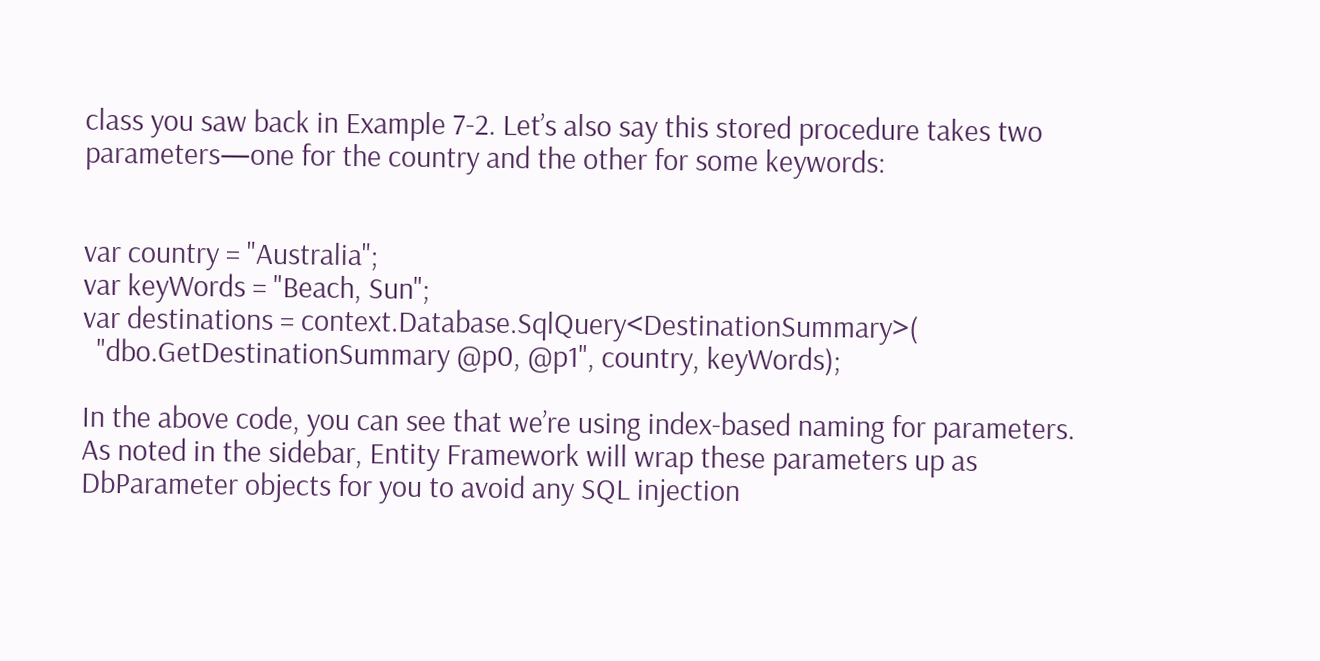class you saw back in Example 7-2. Let’s also say this stored procedure takes two parameters—one for the country and the other for some keywords:


var country = "Australia";
var keyWords = "Beach, Sun";
var destinations = context.Database.SqlQuery<DestinationSummary>(
  "dbo.GetDestinationSummary @p0, @p1", country, keyWords);

In the above code, you can see that we’re using index-based naming for parameters. As noted in the sidebar, Entity Framework will wrap these parameters up as DbParameter objects for you to avoid any SQL injection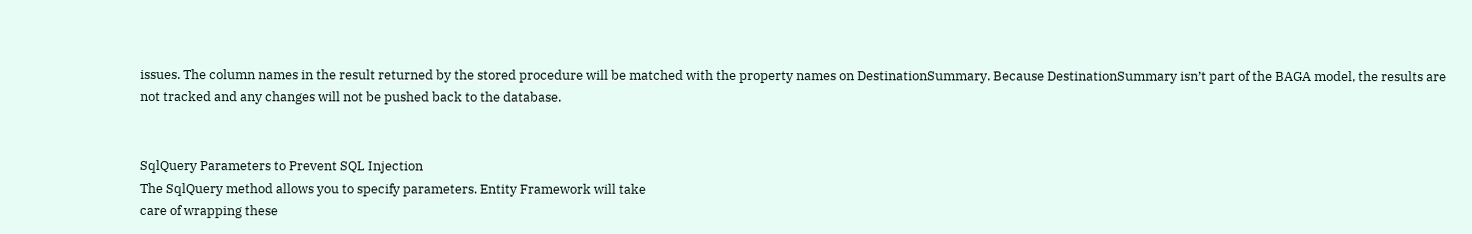issues. The column names in the result returned by the stored procedure will be matched with the property names on DestinationSummary. Because DestinationSummary isn’t part of the BAGA model, the results are not tracked and any changes will not be pushed back to the database.


SqlQuery Parameters to Prevent SQL Injection
The SqlQuery method allows you to specify parameters. Entity Framework will take
care of wrapping these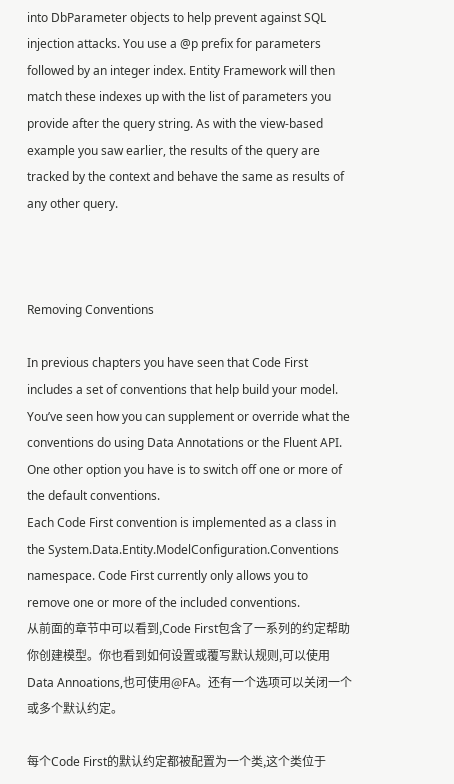into DbParameter objects to help prevent against SQL injection attacks. You use a @p prefix for parameters followed by an integer index. Entity Framework will then match these indexes up with the list of parameters you provide after the query string. As with the view-based example you saw earlier, the results of the query are tracked by the context and behave the same as results of any other query.



Removing Conventions

In previous chapters you have seen that Code First includes a set of conventions that help build your model. You’ve seen how you can supplement or override what the conventions do using Data Annotations or the Fluent API. One other option you have is to switch off one or more of the default conventions.
Each Code First convention is implemented as a class in the System.Data.Entity.ModelConfiguration.Conventions namespace. Code First currently only allows you to remove one or more of the included conventions.
从前面的章节中可以看到,Code First包含了一系列的约定帮助你创建模型。你也看到如何设置或覆写默认规则,可以使用Data Annoations,也可使用@FA。还有一个选项可以关闭一个或多个默认约定。

每个Code First的默认约定都被配置为一个类,这个类位于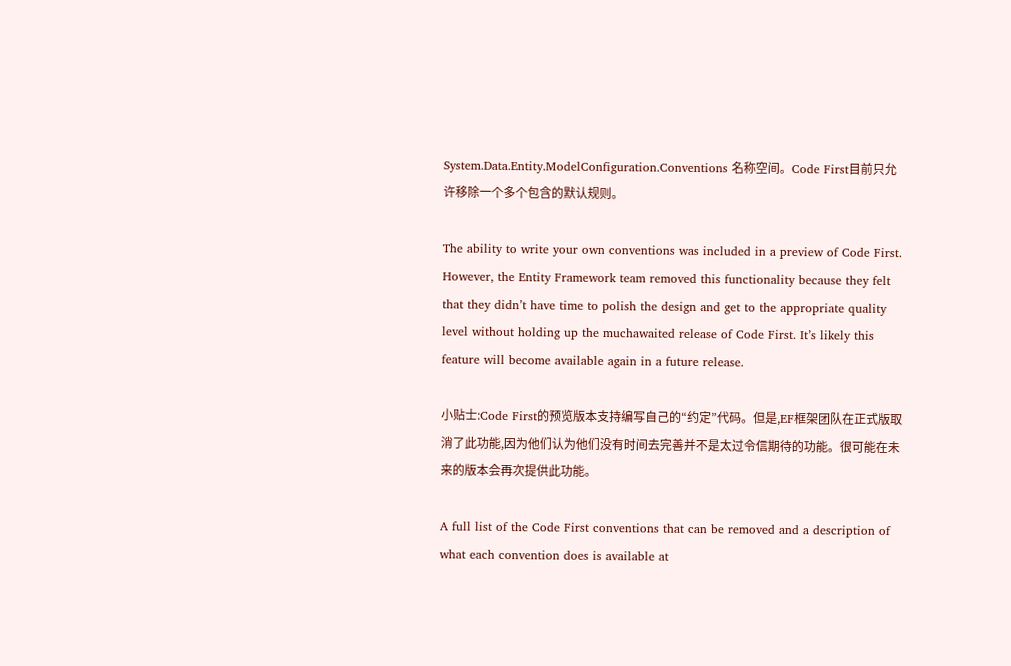System.Data.Entity.ModelConfiguration.Conventions 名称空间。Code First目前只允许移除一个多个包含的默认规则。

The ability to write your own conventions was included in a preview of Code First. However, the Entity Framework team removed this functionality because they felt that they didn’t have time to polish the design and get to the appropriate quality level without holding up the muchawaited release of Code First. It’s likely this feature will become available again in a future release.

小贴士:Code First的预览版本支持编写自己的“约定”代码。但是,EF框架团队在正式版取消了此功能,因为他们认为他们没有时间去完善并不是太过令信期待的功能。很可能在未来的版本会再次提供此功能。

A full list of the Code First conventions that can be removed and a description of what each convention does is available at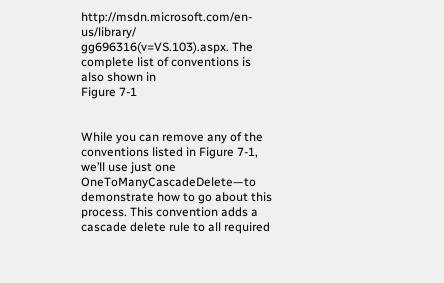http://msdn.microsoft.com/en-us/library/
gg696316(v=VS.103).aspx. The complete list of conventions is also shown in
Figure 7-1


While you can remove any of the conventions listed in Figure 7-1, we’ll use just one
OneToManyCascadeDelete—to demonstrate how to go about this process. This convention adds a cascade delete rule to all required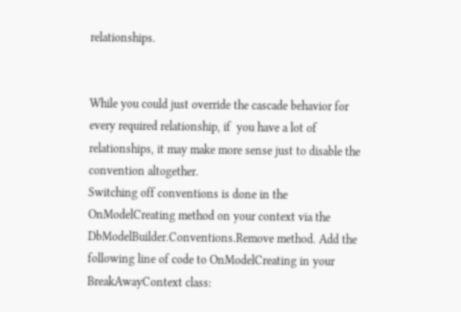relationships.


While you could just override the cascade behavior for every required relationship, if  you have a lot of relationships, it may make more sense just to disable the convention altogether.
Switching off conventions is done in the OnModelCreating method on your context via the DbModelBuilder.Conventions.Remove method. Add the following line of code to OnModelCreating in your BreakAwayContext class: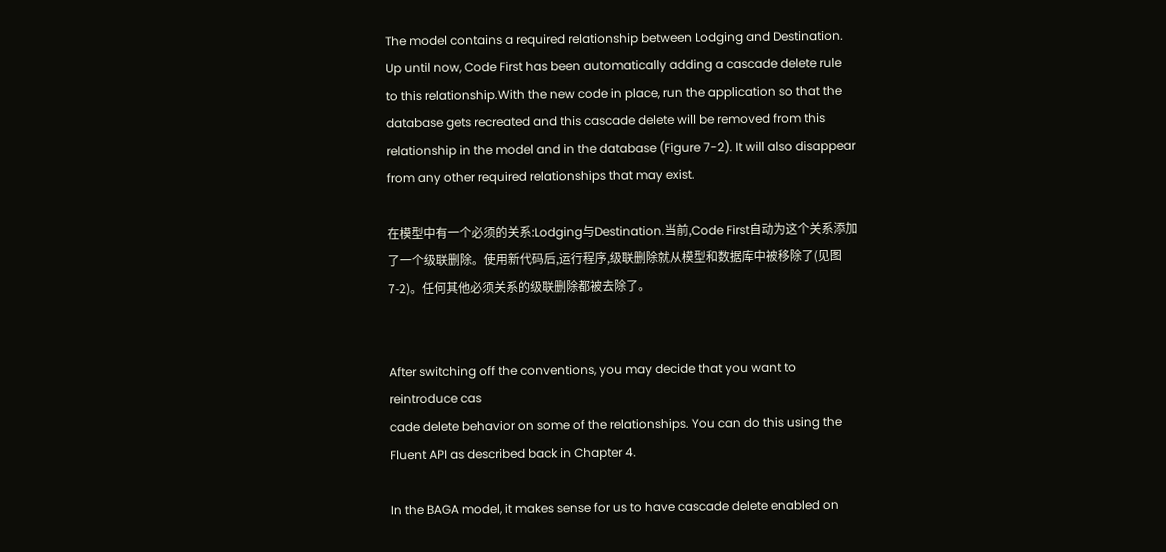The model contains a required relationship between Lodging and Destination. Up until now, Code First has been automatically adding a cascade delete rule to this relationship.With the new code in place, run the application so that the database gets recreated and this cascade delete will be removed from this relationship in the model and in the database (Figure 7-2). It will also disappear from any other required relationships that may exist.

在模型中有一个必须的关系:Lodging与Destination.当前,Code First自动为这个关系添加了一个级联删除。使用新代码后,运行程序,级联删除就从模型和数据库中被移除了(见图7-2)。任何其他必须关系的级联删除都被去除了。


After switching off the conventions, you may decide that you want to reintroduce cas
cade delete behavior on some of the relationships. You can do this using the Fluent API as described back in Chapter 4.

In the BAGA model, it makes sense for us to have cascade delete enabled on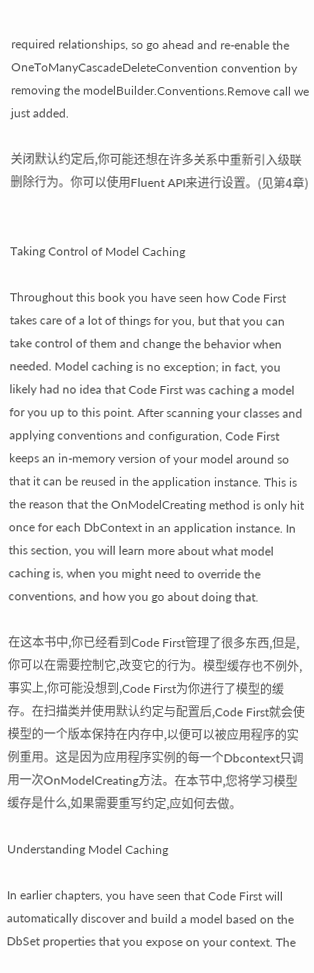required relationships, so go ahead and re-enable the OneToManyCascadeDeleteConvention convention by removing the modelBuilder.Conventions.Remove call we just added.

关闭默认约定后,你可能还想在许多关系中重新引入级联删除行为。你可以使用Fluent API来进行设置。(见第4章)


Taking Control of Model Caching

Throughout this book you have seen how Code First takes care of a lot of things for you, but that you can take control of them and change the behavior when needed. Model caching is no exception; in fact, you likely had no idea that Code First was caching a model for you up to this point. After scanning your classes and applying conventions and configuration, Code First keeps an in-memory version of your model around so that it can be reused in the application instance. This is the reason that the OnModelCreating method is only hit once for each DbContext in an application instance. In this section, you will learn more about what model caching is, when you might need to override the conventions, and how you go about doing that.

在这本书中,你已经看到Code First管理了很多东西,但是,你可以在需要控制它,改变它的行为。模型缓存也不例外,事实上,你可能没想到,Code First为你进行了模型的缓存。在扫描类并使用默认约定与配置后,Code First就会使模型的一个版本保持在内存中,以便可以被应用程序的实例重用。这是因为应用程序实例的每一个Dbcontext只调用一次OnModelCreating方法。在本节中,您将学习模型缓存是什么,如果需要重写约定,应如何去做。

Understanding Model Caching

In earlier chapters, you have seen that Code First will automatically discover and build a model based on the DbSet properties that you expose on your context. The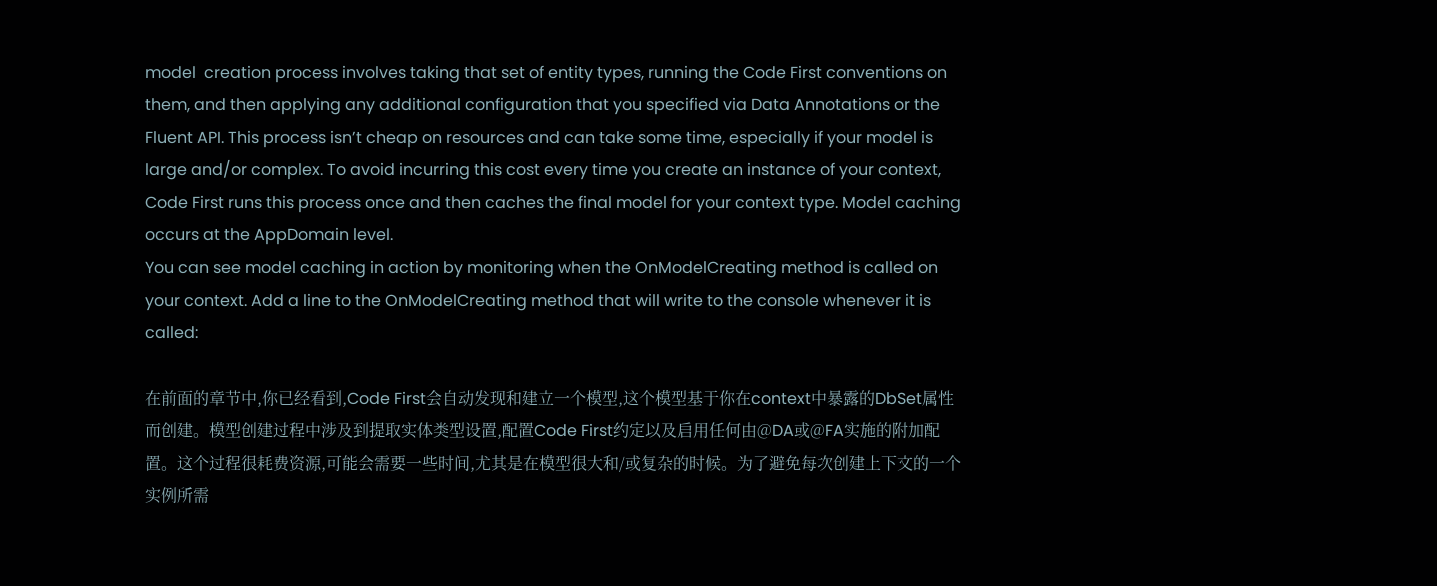model  creation process involves taking that set of entity types, running the Code First conventions on them, and then applying any additional configuration that you specified via Data Annotations or the Fluent API. This process isn’t cheap on resources and can take some time, especially if your model is large and/or complex. To avoid incurring this cost every time you create an instance of your context, Code First runs this process once and then caches the final model for your context type. Model caching occurs at the AppDomain level.
You can see model caching in action by monitoring when the OnModelCreating method is called on your context. Add a line to the OnModelCreating method that will write to the console whenever it is called:

在前面的章节中,你已经看到,Code First会自动发现和建立一个模型,这个模型基于你在context中暴露的DbSet属性而创建。模型创建过程中涉及到提取实体类型设置,配置Code First约定以及启用任何由@DA或@FA实施的附加配置。这个过程很耗费资源,可能会需要一些时间,尤其是在模型很大和/或复杂的时候。为了避免每次创建上下文的一个实例所需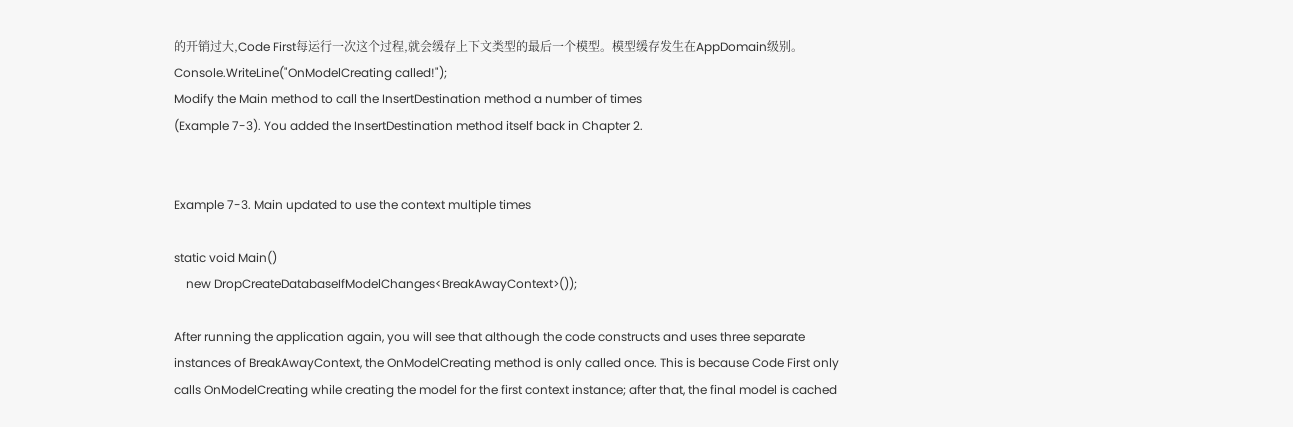的开销过大,Code First每运行一次这个过程,就会缓存上下文类型的最后一个模型。模型缓存发生在AppDomain级别。
Console.WriteLine("OnModelCreating called!");
Modify the Main method to call the InsertDestination method a number of times
(Example 7-3). You added the InsertDestination method itself back in Chapter 2.


Example 7-3. Main updated to use the context multiple times

static void Main()
    new DropCreateDatabaseIfModelChanges<BreakAwayContext>());

After running the application again, you will see that although the code constructs and uses three separate instances of BreakAwayContext, the OnModelCreating method is only called once. This is because Code First only calls OnModelCreating while creating the model for the first context instance; after that, the final model is cached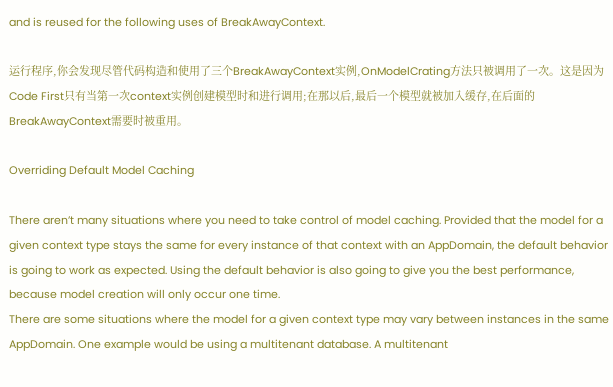and is reused for the following uses of BreakAwayContext.

运行程序,你会发现尽管代码构造和使用了三个BreakAwayContext实例,OnModelCrating方法只被调用了一次。这是因为Code First只有当第一次context实例创建模型时和进行调用;在那以后,最后一个模型就被加入缓存,在后面的BreakAwayContext需要时被重用。

Overriding Default Model Caching

There aren’t many situations where you need to take control of model caching. Provided that the model for a given context type stays the same for every instance of that context with an AppDomain, the default behavior is going to work as expected. Using the default behavior is also going to give you the best performance, because model creation will only occur one time.
There are some situations where the model for a given context type may vary between instances in the same AppDomain. One example would be using a multitenant database. A multitenant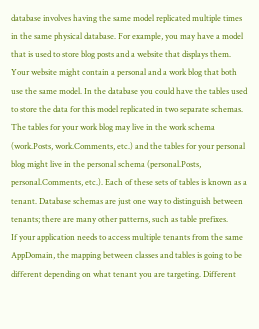database involves having the same model replicated multiple times in the same physical database. For example, you may have a model that is used to store blog posts and a website that displays them. Your website might contain a personal and a work blog that both use the same model. In the database you could have the tables used to store the data for this model replicated in two separate schemas. The tables for your work blog may live in the work schema (work.Posts, work.Comments, etc.) and the tables for your personal blog might live in the personal schema (personal.Posts, personal.Comments, etc.). Each of these sets of tables is known as a tenant. Database schemas are just one way to distinguish between tenants; there are many other patterns, such as table prefixes.
If your application needs to access multiple tenants from the same AppDomain, the mapping between classes and tables is going to be different depending on what tenant you are targeting. Different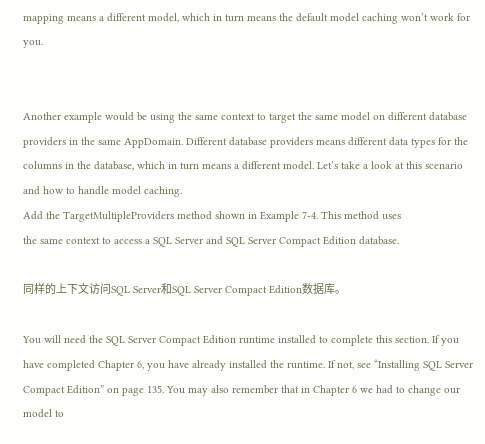mapping means a different model, which in turn means the default model caching won’t work for you.


Another example would be using the same context to target the same model on different database providers in the same AppDomain. Different database providers means different data types for the columns in the database, which in turn means a different model. Let’s take a look at this scenario and how to handle model caching.
Add the TargetMultipleProviders method shown in Example 7-4. This method uses
the same context to access a SQL Server and SQL Server Compact Edition database.

同样的上下文访问SQL Server和SQL Server Compact Edition数据库。

You will need the SQL Server Compact Edition runtime installed to complete this section. If you have completed Chapter 6, you have already installed the runtime. If not, see “Installing SQL Server Compact Edition” on page 135. You may also remember that in Chapter 6 we had to change our model to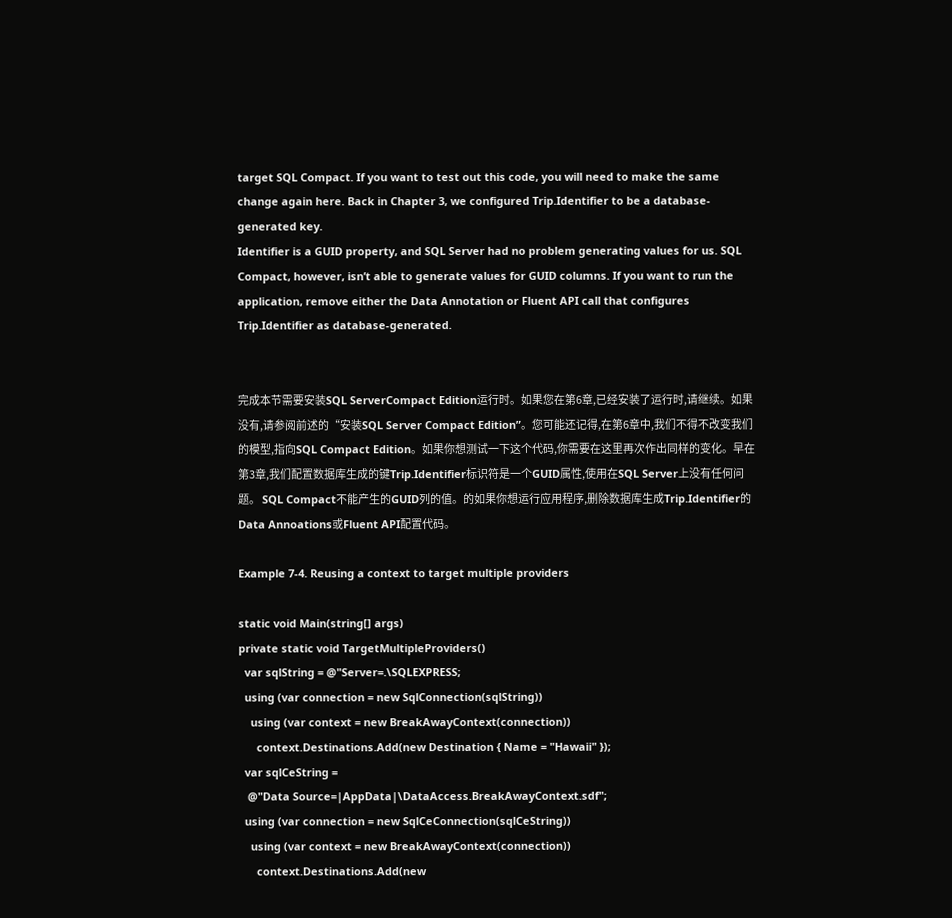target SQL Compact. If you want to test out this code, you will need to make the same change again here. Back in Chapter 3, we configured Trip.Identifier to be a database-generated key.
Identifier is a GUID property, and SQL Server had no problem generating values for us. SQL Compact, however, isn’t able to generate values for GUID columns. If you want to run the application, remove either the Data Annotation or Fluent API call that configures Trip.Identifier as database-generated.


完成本节需要安装SQL ServerCompact Edition运行时。如果您在第6章,已经安装了运行时,请继续。如果没有,请参阅前述的“安装SQL Server Compact Edition”。您可能还记得,在第6章中,我们不得不改变我们的模型,指向SQL Compact Edition。如果你想测试一下这个代码,你需要在这里再次作出同样的变化。早在第3章,我们配置数据库生成的键Trip.Identifier标识符是一个GUID属性,使用在SQL Server上没有任何问题。 SQL Compact不能产生的GUID列的值。的如果你想运行应用程序,删除数据库生成Trip.Identifier的Data Annoations或Fluent API配置代码。

Example 7-4. Reusing a context to target multiple providers

static void Main(string[] args)
private static void TargetMultipleProviders()
  var sqlString = @"Server=.\SQLEXPRESS;
  using (var connection = new SqlConnection(sqlString))
    using (var context = new BreakAwayContext(connection))
      context.Destinations.Add(new Destination { Name = "Hawaii" });
  var sqlCeString =
   @"Data Source=|AppData|\DataAccess.BreakAwayContext.sdf";
  using (var connection = new SqlCeConnection(sqlCeString))
    using (var context = new BreakAwayContext(connection))
      context.Destinations.Add(new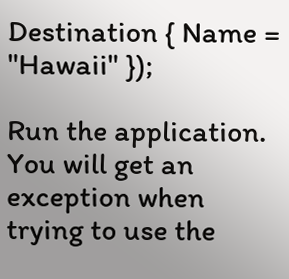Destination { Name = "Hawaii" });

Run the application. You will get an exception when trying to use the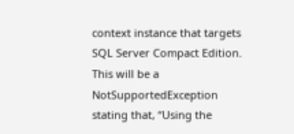context instance that targets SQL Server Compact Edition. This will be a NotSupportedException stating that, “Using the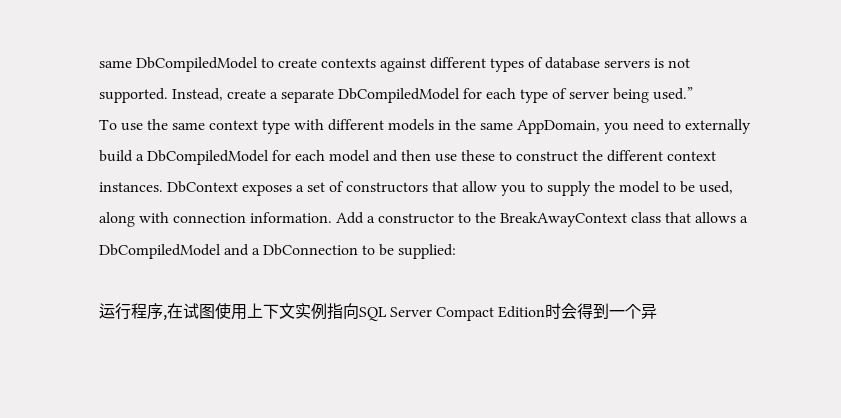same DbCompiledModel to create contexts against different types of database servers is not supported. Instead, create a separate DbCompiledModel for each type of server being used.”
To use the same context type with different models in the same AppDomain, you need to externally build a DbCompiledModel for each model and then use these to construct the different context instances. DbContext exposes a set of constructors that allow you to supply the model to be used, along with connection information. Add a constructor to the BreakAwayContext class that allows a DbCompiledModel and a DbConnection to be supplied:

运行程序,在试图使用上下文实例指向SQL Server Compact Edition时会得到一个异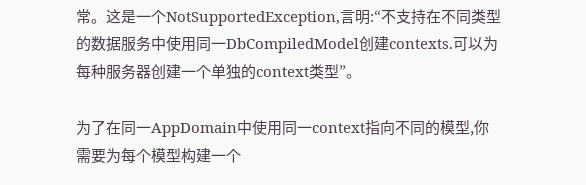常。这是一个NotSupportedException,言明:“不支持在不同类型的数据服务中使用同一DbCompiledModel创建contexts.可以为每种服务器创建一个单独的context类型”。

为了在同一AppDomain中使用同一context指向不同的模型,你需要为每个模型构建一个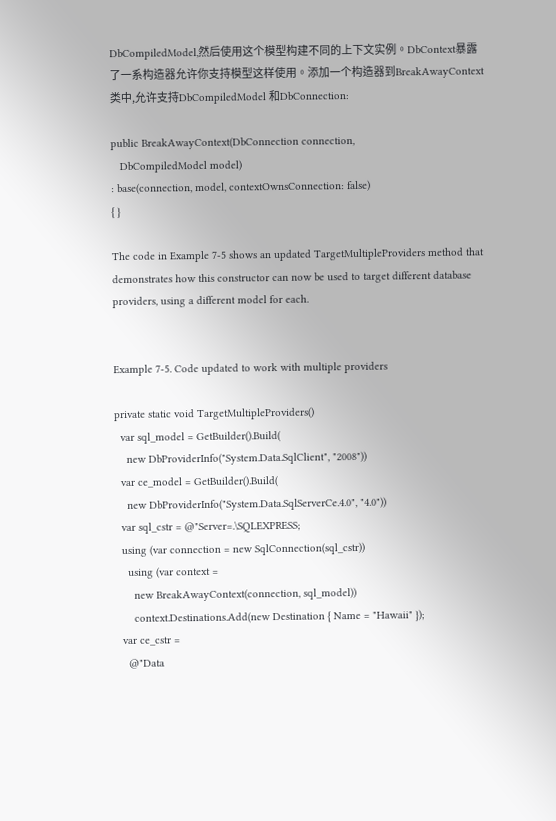DbCompiledModel,然后使用这个模型构建不同的上下文实例。DbContext暴露了一系构造器允许你支持模型这样使用。添加一个构造器到BreakAwayContext类中,允许支持DbCompiledModel 和DbConnection:

public BreakAwayContext(DbConnection connection,
   DbCompiledModel model)
: base(connection, model, contextOwnsConnection: false)
{ }

The code in Example 7-5 shows an updated TargetMultipleProviders method that demonstrates how this constructor can now be used to target different database providers, using a different model for each.


Example 7-5. Code updated to work with multiple providers

private static void TargetMultipleProviders()
  var sql_model = GetBuilder().Build(
    new DbProviderInfo("System.Data.SqlClient", "2008"))
  var ce_model = GetBuilder().Build(
    new DbProviderInfo("System.Data.SqlServerCe.4.0", "4.0"))
  var sql_cstr = @"Server=.\SQLEXPRESS;
  using (var connection = new SqlConnection(sql_cstr))
    using (var context =
      new BreakAwayContext(connection, sql_model))
      context.Destinations.Add(new Destination { Name = "Hawaii" });
  var ce_cstr =
    @"Data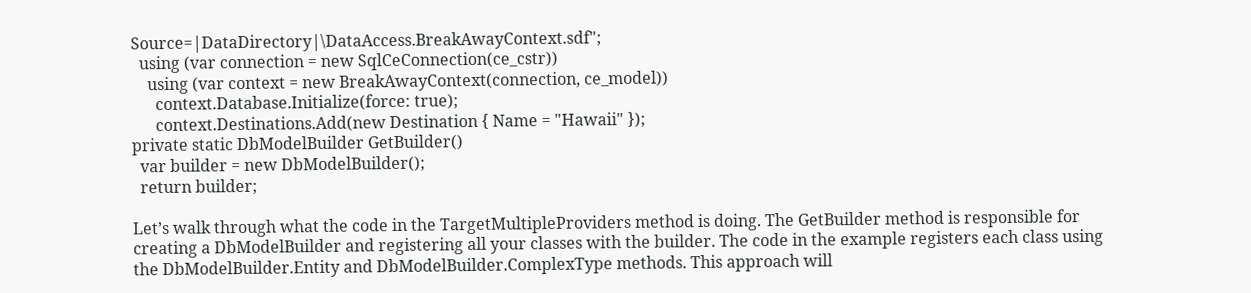Source=|DataDirectory|\DataAccess.BreakAwayContext.sdf";
  using (var connection = new SqlCeConnection(ce_cstr))
    using (var context = new BreakAwayContext(connection, ce_model))
      context.Database.Initialize(force: true);
      context.Destinations.Add(new Destination { Name = "Hawaii" });
private static DbModelBuilder GetBuilder()
  var builder = new DbModelBuilder();
  return builder;

Let’s walk through what the code in the TargetMultipleProviders method is doing. The GetBuilder method is responsible for creating a DbModelBuilder and registering all your classes with the builder. The code in the example registers each class using the DbModelBuilder.Entity and DbModelBuilder.ComplexType methods. This approach will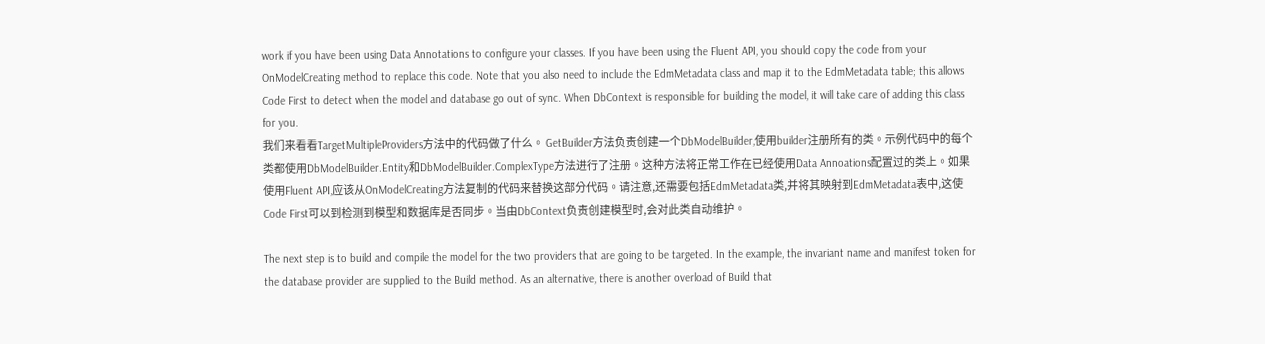work if you have been using Data Annotations to configure your classes. If you have been using the Fluent API, you should copy the code from your OnModelCreating method to replace this code. Note that you also need to include the EdmMetadata class and map it to the EdmMetadata table; this allows Code First to detect when the model and database go out of sync. When DbContext is responsible for building the model, it will take care of adding this class for you.
我们来看看TargetMultipleProviders方法中的代码做了什么。 GetBuilder方法负责创建一个DbModelBuilder,使用builder注册所有的类。示例代码中的每个类都使用DbModelBuilder.Entity和DbModelBuilder.ComplexType方法进行了注册。这种方法将正常工作在已经使用Data Annoations配置过的类上。如果使用Fluent API,应该从OnModelCreating方法复制的代码来替换这部分代码。请注意,还需要包括EdmMetadata类,并将其映射到EdmMetadata表中,这使Code First可以到检测到模型和数据库是否同步。当由DbContext负责创建模型时,会对此类自动维护。

The next step is to build and compile the model for the two providers that are going to be targeted. In the example, the invariant name and manifest token for the database provider are supplied to the Build method. As an alternative, there is another overload of Build that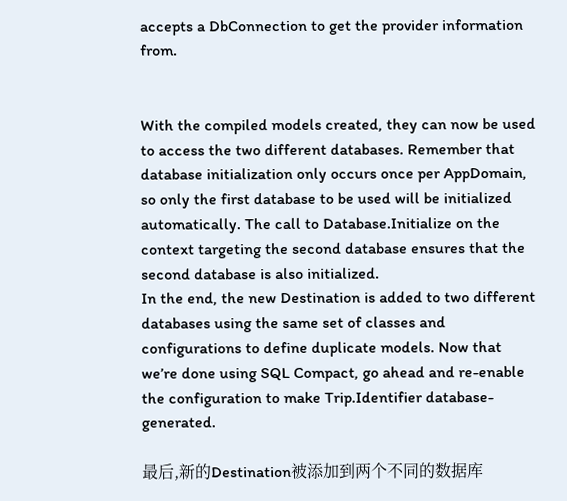accepts a DbConnection to get the provider information from.


With the compiled models created, they can now be used to access the two different databases. Remember that database initialization only occurs once per AppDomain, so only the first database to be used will be initialized automatically. The call to Database.Initialize on the context targeting the second database ensures that the second database is also initialized.
In the end, the new Destination is added to two different databases using the same set of classes and configurations to define duplicate models. Now that we’re done using SQL Compact, go ahead and re-enable the configuration to make Trip.Identifier database-generated.

最后,新的Destination被添加到两个不同的数据库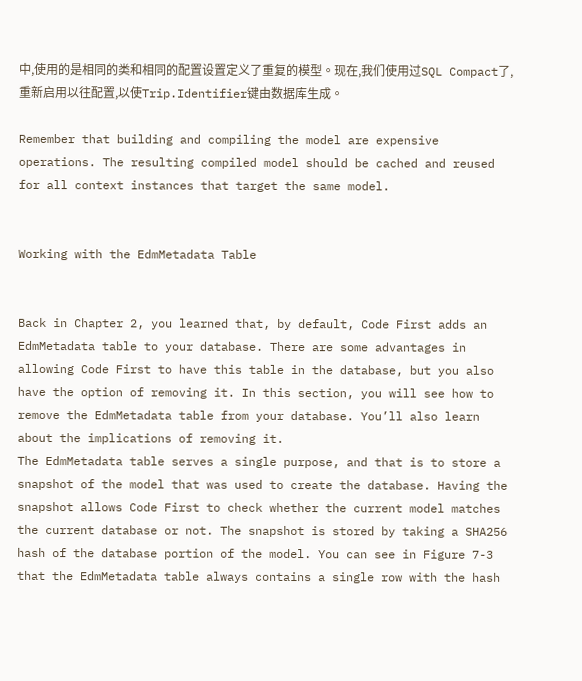中,使用的是相同的类和相同的配置设置定义了重复的模型。现在,我们使用过SQL Compact了,重新启用以往配置,以使Trip.Identifier键由数据库生成。

Remember that building and compiling the model are expensive operations. The resulting compiled model should be cached and reused for all context instances that target the same model.


Working with the EdmMetadata Table


Back in Chapter 2, you learned that, by default, Code First adds an EdmMetadata table to your database. There are some advantages in allowing Code First to have this table in the database, but you also have the option of removing it. In this section, you will see how to remove the EdmMetadata table from your database. You’ll also learn about the implications of removing it.
The EdmMetadata table serves a single purpose, and that is to store a snapshot of the model that was used to create the database. Having the snapshot allows Code First to check whether the current model matches the current database or not. The snapshot is stored by taking a SHA256 hash of the database portion of the model. You can see in Figure 7-3 that the EdmMetadata table always contains a single row with the hash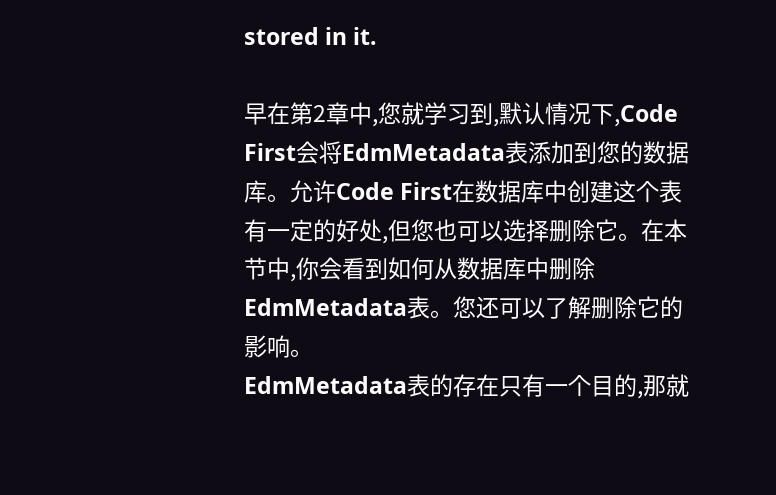stored in it.

早在第2章中,您就学习到,默认情况下,Code First会将EdmMetadata表添加到您的数据库。允许Code First在数据库中创建这个表有一定的好处,但您也可以选择删除它。在本节中,你会看到如何从数据库中删除EdmMetadata表。您还可以了解删除它的影响。
EdmMetadata表的存在只有一个目的,那就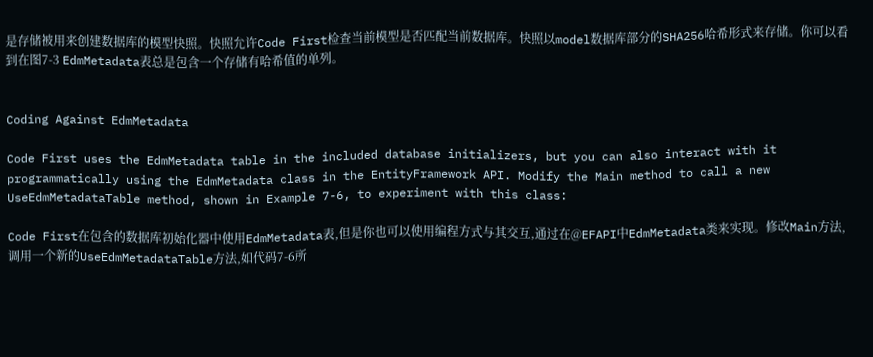是存储被用来创建数据库的模型快照。快照允许Code First检查当前模型是否匹配当前数据库。快照以model数据库部分的SHA256哈希形式来存储。你可以看到在图7-3 EdmMetadata表总是包含一个存储有哈希值的单列。


Coding Against EdmMetadata

Code First uses the EdmMetadata table in the included database initializers, but you can also interact with it programmatically using the EdmMetadata class in the EntityFramework API. Modify the Main method to call a new UseEdmMetadataTable method, shown in Example 7-6, to experiment with this class:

Code First在包含的数据库初始化器中使用EdmMetadata表,但是你也可以使用编程方式与其交互,通过在@EFAPI中EdmMetadata类来实现。修改Main方法,调用一个新的UseEdmMetadataTable方法,如代码7-6所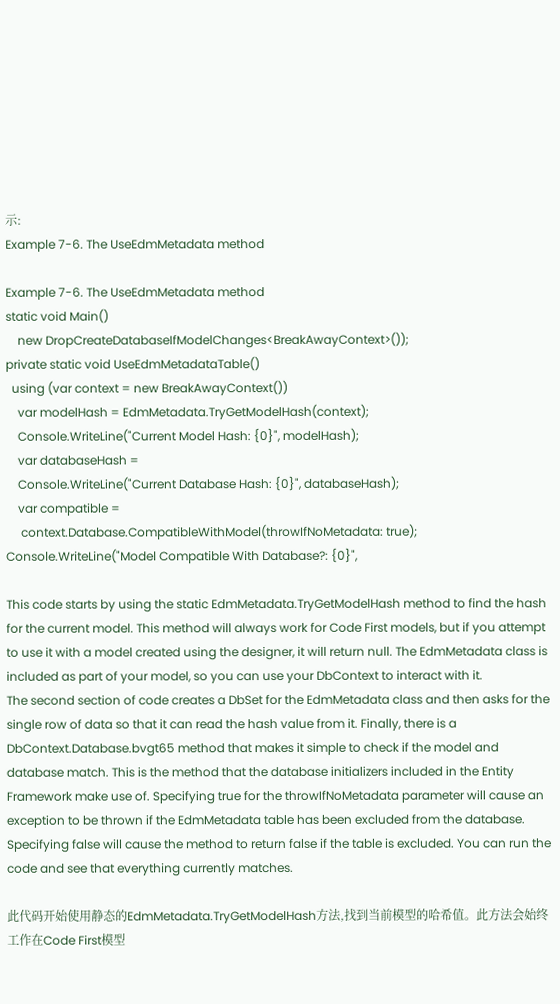示:
Example 7-6. The UseEdmMetadata method

Example 7-6. The UseEdmMetadata method
static void Main()
    new DropCreateDatabaseIfModelChanges<BreakAwayContext>());
private static void UseEdmMetadataTable()
  using (var context = new BreakAwayContext())
    var modelHash = EdmMetadata.TryGetModelHash(context);
    Console.WriteLine("Current Model Hash: {0}", modelHash);
    var databaseHash =
    Console.WriteLine("Current Database Hash: {0}", databaseHash);
    var compatible =
     context.Database.CompatibleWithModel(throwIfNoMetadata: true);
Console.WriteLine("Model Compatible With Database?: {0}",

This code starts by using the static EdmMetadata.TryGetModelHash method to find the hash for the current model. This method will always work for Code First models, but if you attempt to use it with a model created using the designer, it will return null. The EdmMetadata class is included as part of your model, so you can use your DbContext to interact with it.
The second section of code creates a DbSet for the EdmMetadata class and then asks for the single row of data so that it can read the hash value from it. Finally, there is a    DbContext.Database.bvgt65 method that makes it simple to check if the model and database match. This is the method that the database initializers included in the Entity Framework make use of. Specifying true for the throwIfNoMetadata parameter will cause an exception to be thrown if the EdmMetadata table has been excluded from the database. Specifying false will cause the method to return false if the table is excluded. You can run the code and see that everything currently matches.

此代码开始使用静态的EdmMetadata.TryGetModelHash方法,找到当前模型的哈希值。此方法会始终工作在Code First模型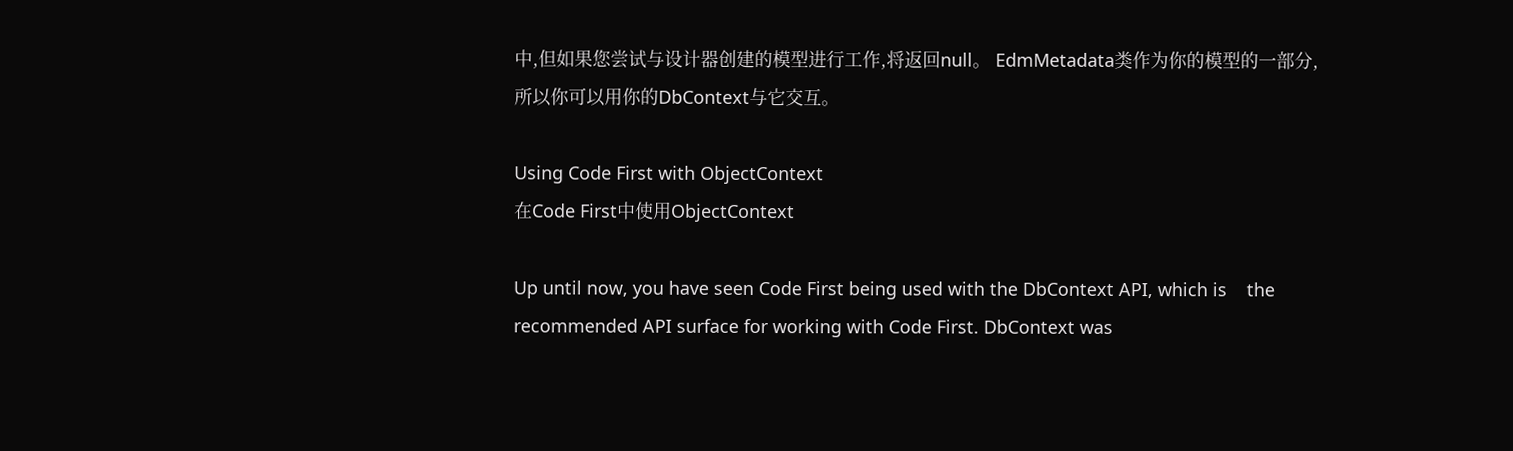中,但如果您尝试与设计器创建的模型进行工作,将返回null。 EdmMetadata类作为你的模型的一部分,所以你可以用你的DbContext与它交互。

Using Code First with ObjectContext
在Code First中使用ObjectContext

Up until now, you have seen Code First being used with the DbContext API, which is    the recommended API surface for working with Code First. DbContext was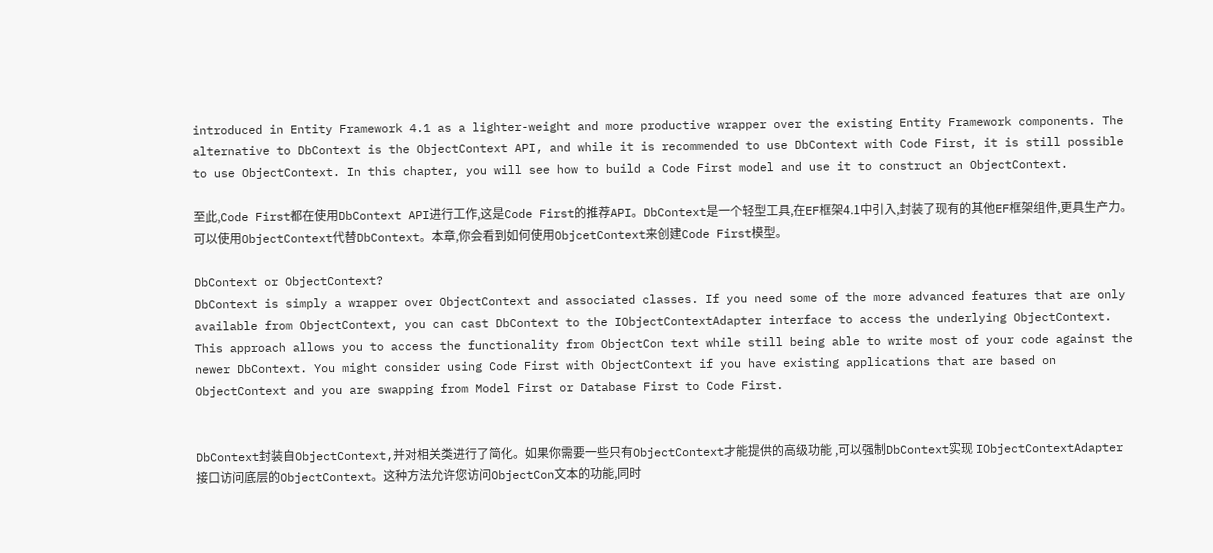introduced in Entity Framework 4.1 as a lighter-weight and more productive wrapper over the existing Entity Framework components. The alternative to DbContext is the ObjectContext API, and while it is recommended to use DbContext with Code First, it is still possible to use ObjectContext. In this chapter, you will see how to build a Code First model and use it to construct an ObjectContext.

至此,Code First都在使用DbContext API进行工作,这是Code First的推荐API。DbContext是一个轻型工具,在EF框架4.1中引入,封装了现有的其他EF框架组件,更具生产力。可以使用ObjectContext代替DbContext。本章,你会看到如何使用ObjcetContext来创建Code First模型。

DbContext or ObjectContext?
DbContext is simply a wrapper over ObjectContext and associated classes. If you need some of the more advanced features that are only available from ObjectContext, you can cast DbContext to the IObjectContextAdapter interface to access the underlying ObjectContext. This approach allows you to access the functionality from ObjectCon text while still being able to write most of your code against the newer DbContext. You might consider using Code First with ObjectContext if you have existing applications that are based on ObjectContext and you are swapping from Model First or Database First to Code First.


DbContext封装自ObjectContext,并对相关类进行了简化。如果你需要一些只有ObjectContext才能提供的高级功能 ,可以强制DbContext实现 IObjectContextAdapter接口访问底层的ObjectContext。这种方法允许您访问ObjectCon文本的功能,同时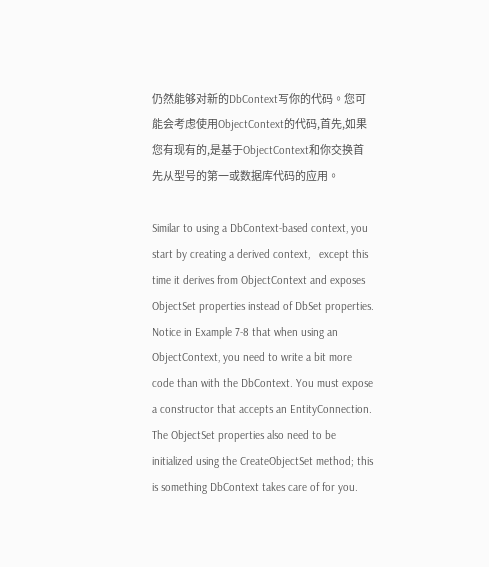仍然能够对新的DbContext写你的代码。您可能会考虑使用ObjectContext的代码,首先,如果您有现有的,是基于ObjectContext和你交换首先从型号的第一或数据库代码的应用。

Similar to using a DbContext-based context, you start by creating a derived context,   except this time it derives from ObjectContext and exposes ObjectSet properties instead of DbSet properties. Notice in Example 7-8 that when using an ObjectContext, you need to write a bit more code than with the DbContext. You must expose a constructor that accepts an EntityConnection. The ObjectSet properties also need to be initialized using the CreateObjectSet method; this is something DbContext takes care of for you.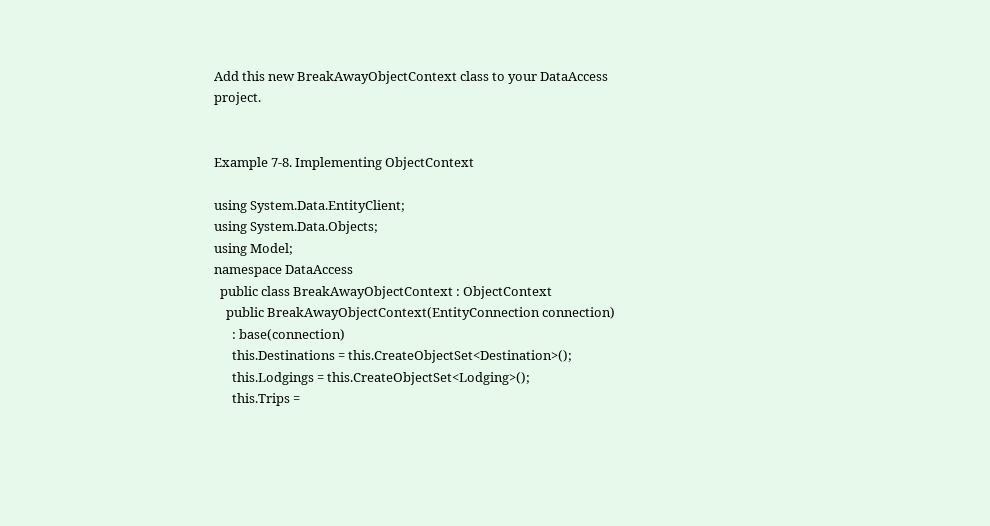Add this new BreakAwayObjectContext class to your DataAccess project.


Example 7-8. Implementing ObjectContext

using System.Data.EntityClient;
using System.Data.Objects;
using Model;
namespace DataAccess
  public class BreakAwayObjectContext : ObjectContext
    public BreakAwayObjectContext(EntityConnection connection)
      : base(connection)
      this.Destinations = this.CreateObjectSet<Destination>();
      this.Lodgings = this.CreateObjectSet<Lodging>();
      this.Trips =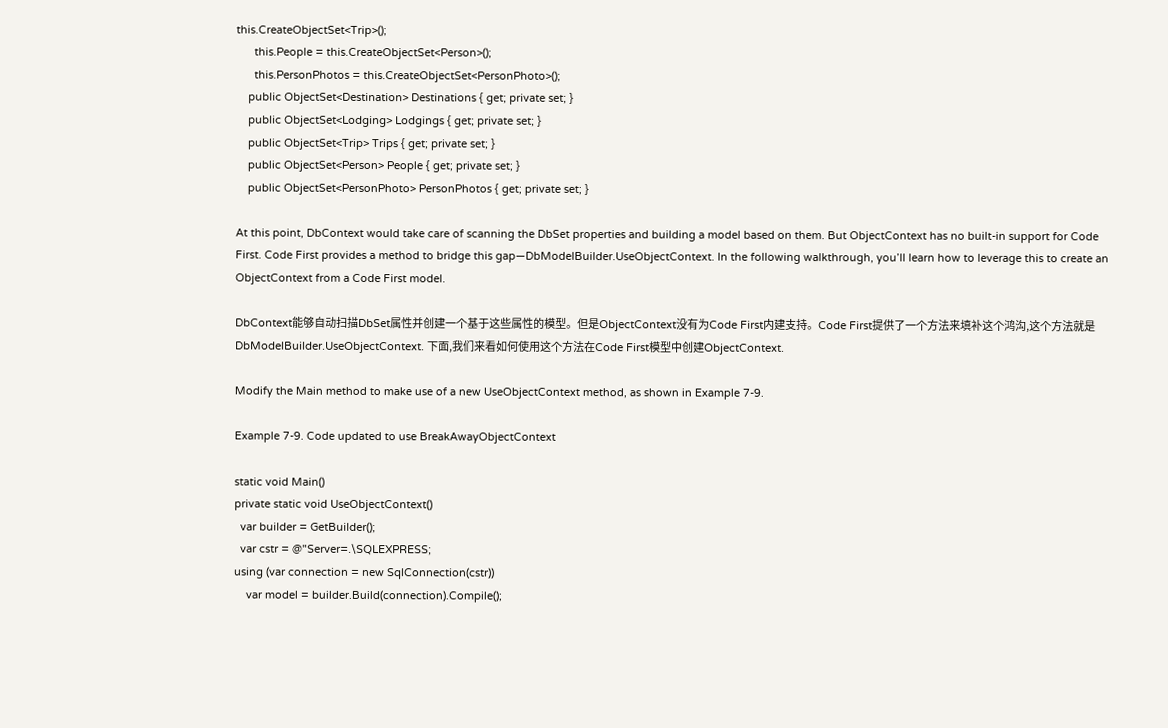this.CreateObjectSet<Trip>();
      this.People = this.CreateObjectSet<Person>();
      this.PersonPhotos = this.CreateObjectSet<PersonPhoto>();
    public ObjectSet<Destination> Destinations { get; private set; }
    public ObjectSet<Lodging> Lodgings { get; private set; }
    public ObjectSet<Trip> Trips { get; private set; }
    public ObjectSet<Person> People { get; private set; }
    public ObjectSet<PersonPhoto> PersonPhotos { get; private set; }

At this point, DbContext would take care of scanning the DbSet properties and building a model based on them. But ObjectContext has no built-in support for Code First. Code First provides a method to bridge this gap—DbModelBuilder.UseObjectContext. In the following walkthrough, you’ll learn how to leverage this to create an ObjectContext from a Code First model.

DbContext能够自动扫描DbSet属性并创建一个基于这些属性的模型。但是ObjectContext没有为Code First内建支持。Code First提供了一个方法来填补这个鸿沟,这个方法就是DbModelBuilder.UseObjectContext. 下面,我们来看如何使用这个方法在Code First模型中创建ObjectContext.

Modify the Main method to make use of a new UseObjectContext method, as shown in Example 7-9.

Example 7-9. Code updated to use BreakAwayObjectContext

static void Main()
private static void UseObjectContext()
  var builder = GetBuilder();
  var cstr = @"Server=.\SQLEXPRESS;
using (var connection = new SqlConnection(cstr))
    var model = builder.Build(connection).Compile();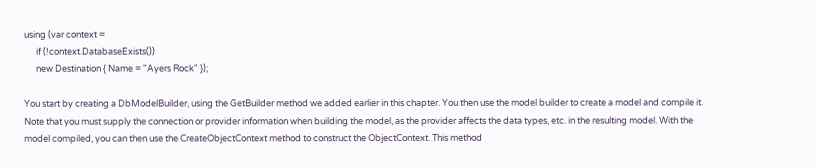using (var context =
      if (!context.DatabaseExists())
      new Destination { Name = "Ayers Rock" });

You start by creating a DbModelBuilder, using the GetBuilder method we added earlier in this chapter. You then use the model builder to create a model and compile it. Note that you must supply the connection or provider information when building the model, as the provider affects the data types, etc. in the resulting model. With the model compiled, you can then use the CreateObjectContext method to construct the ObjectContext. This method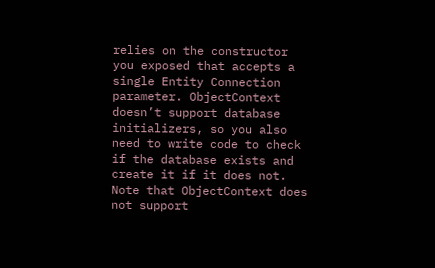relies on the constructor you exposed that accepts a single Entity Connection parameter. ObjectContext doesn’t support database initializers, so you also need to write code to check if the database exists and create it if it does not. Note that ObjectContext does not support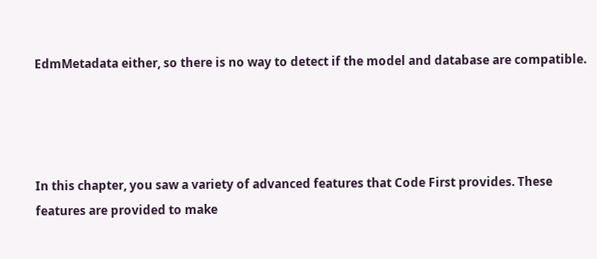EdmMetadata either, so there is no way to detect if the model and database are compatible.




In this chapter, you saw a variety of advanced features that Code First provides. These features are provided to make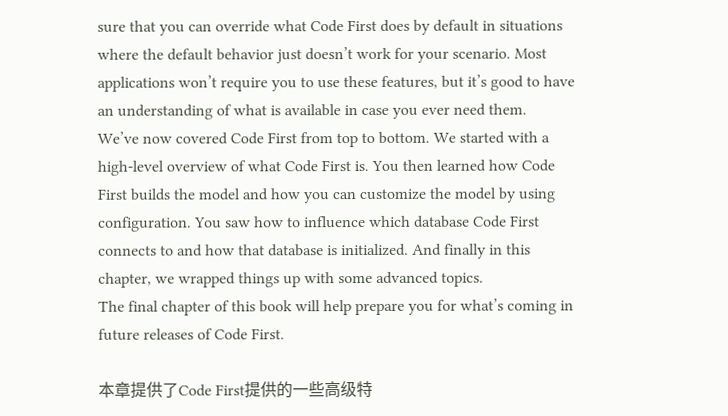sure that you can override what Code First does by default in situations where the default behavior just doesn’t work for your scenario. Most applications won’t require you to use these features, but it’s good to have an understanding of what is available in case you ever need them.
We’ve now covered Code First from top to bottom. We started with a high-level overview of what Code First is. You then learned how Code First builds the model and how you can customize the model by using configuration. You saw how to influence which database Code First connects to and how that database is initialized. And finally in this chapter, we wrapped things up with some advanced topics.
The final chapter of this book will help prepare you for what’s coming in future releases of Code First.

本章提供了Code First提供的一些高级特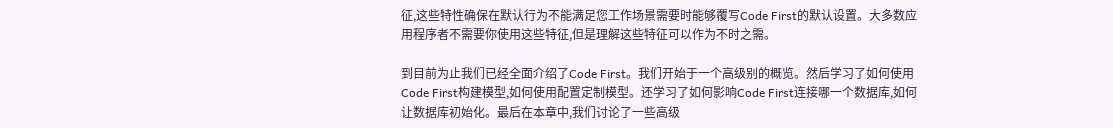征,这些特性确保在默认行为不能满足您工作场景需要时能够覆写Code First的默认设置。大多数应用程序者不需要你使用这些特征,但是理解这些特征可以作为不时之需。

到目前为止我们已经全面介绍了Code First。我们开始于一个高级别的概览。然后学习了如何使用Code First构建模型,如何使用配置定制模型。还学习了如何影响Code First连接哪一个数据库,如何让数据库初始化。最后在本章中,我们讨论了一些高级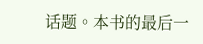话题。本书的最后一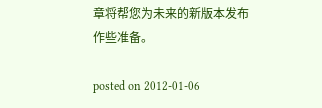章将帮您为未来的新版本发布作些准备。

posted on 2012-01-06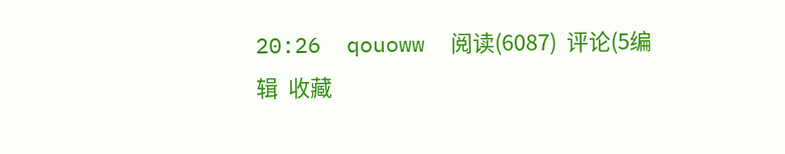20:26  qouoww  阅读(6087)  评论(5编辑  收藏